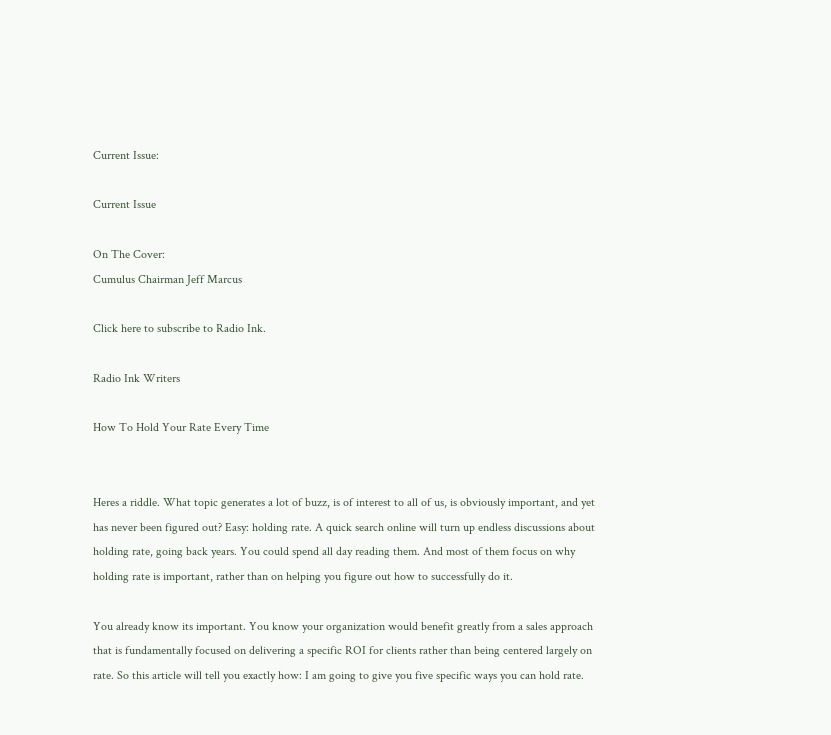Current Issue:

Current Issue

On The Cover:
Cumulus Chairman Jeff Marcus

Click here to subscribe to Radio Ink.

Radio Ink Writers

How To Hold Your Rate Every Time


Heres a riddle. What topic generates a lot of buzz, is of interest to all of us, is obviously important, and yet has never been figured out? Easy: holding rate. A quick search online will turn up endless discussions about holding rate, going back years. You could spend all day reading them. And most of them focus on why holding rate is important, rather than on helping you figure out how to successfully do it.

You already know its important. You know your organization would benefit greatly from a sales approach that is fundamentally focused on delivering a specific ROI for clients rather than being centered largely on rate. So this article will tell you exactly how: I am going to give you five specific ways you can hold rate.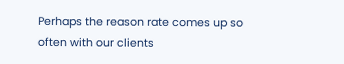Perhaps the reason rate comes up so often with our clients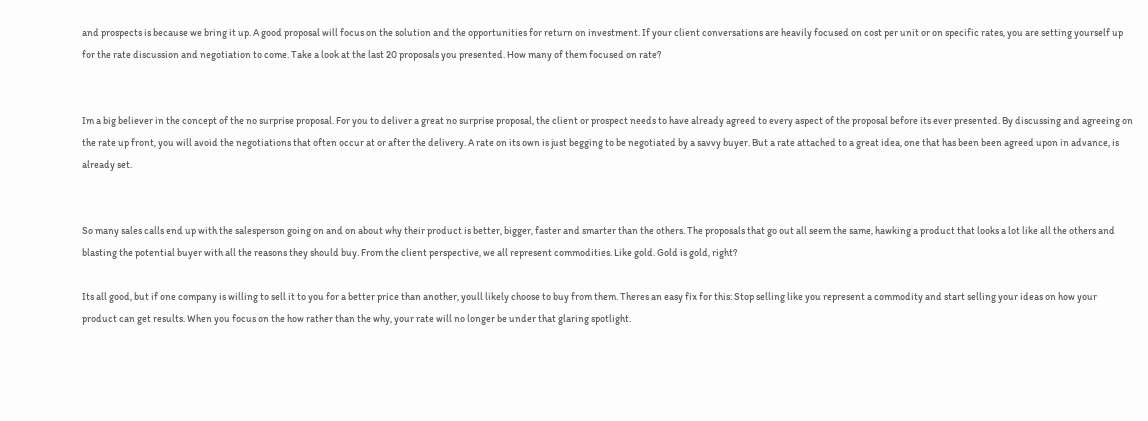and prospects is because we bring it up. A good proposal will focus on the solution and the opportunities for return on investment. If your client conversations are heavily focused on cost per unit or on specific rates, you are setting yourself up for the rate discussion and negotiation to come. Take a look at the last 20 proposals you presented. How many of them focused on rate?


Im a big believer in the concept of the no surprise proposal. For you to deliver a great no surprise proposal, the client or prospect needs to have already agreed to every aspect of the proposal before its ever presented. By discussing and agreeing on the rate up front, you will avoid the negotiations that often occur at or after the delivery. A rate on its own is just begging to be negotiated by a savvy buyer. But a rate attached to a great idea, one that has been been agreed upon in advance, is already set.


So many sales calls end up with the salesperson going on and on about why their product is better, bigger, faster and smarter than the others. The proposals that go out all seem the same, hawking a product that looks a lot like all the others and blasting the potential buyer with all the reasons they should buy. From the client perspective, we all represent commodities. Like gold. Gold is gold, right?

Its all good, but if one company is willing to sell it to you for a better price than another, youll likely choose to buy from them. Theres an easy fix for this: Stop selling like you represent a commodity and start selling your ideas on how your product can get results. When you focus on the how rather than the why, your rate will no longer be under that glaring spotlight.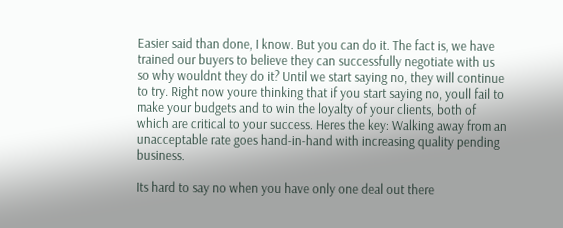Easier said than done, I know. But you can do it. The fact is, we have trained our buyers to believe they can successfully negotiate with us so why wouldnt they do it? Until we start saying no, they will continue to try. Right now youre thinking that if you start saying no, youll fail to make your budgets and to win the loyalty of your clients, both of which are critical to your success. Heres the key: Walking away from an unacceptable rate goes hand-in-hand with increasing quality pending business.

Its hard to say no when you have only one deal out there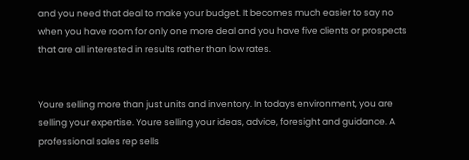and you need that deal to make your budget. It becomes much easier to say no when you have room for only one more deal and you have five clients or prospects that are all interested in results rather than low rates.


Youre selling more than just units and inventory. In todays environment, you are selling your expertise. Youre selling your ideas, advice, foresight and guidance. A professional sales rep sells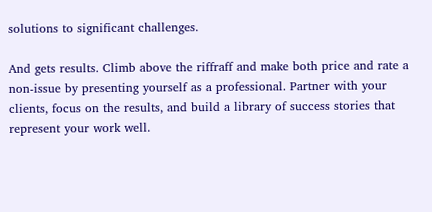solutions to significant challenges.

And gets results. Climb above the riffraff and make both price and rate a non-issue by presenting yourself as a professional. Partner with your clients, focus on the results, and build a library of success stories that represent your work well.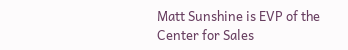Matt Sunshine is EVP of the Center for Sales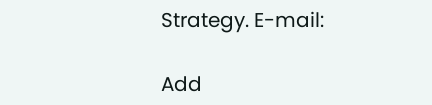Strategy. E-mail:

Add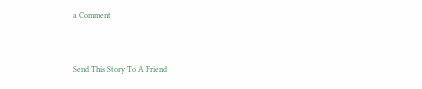a Comment


Send This Story To A Friend